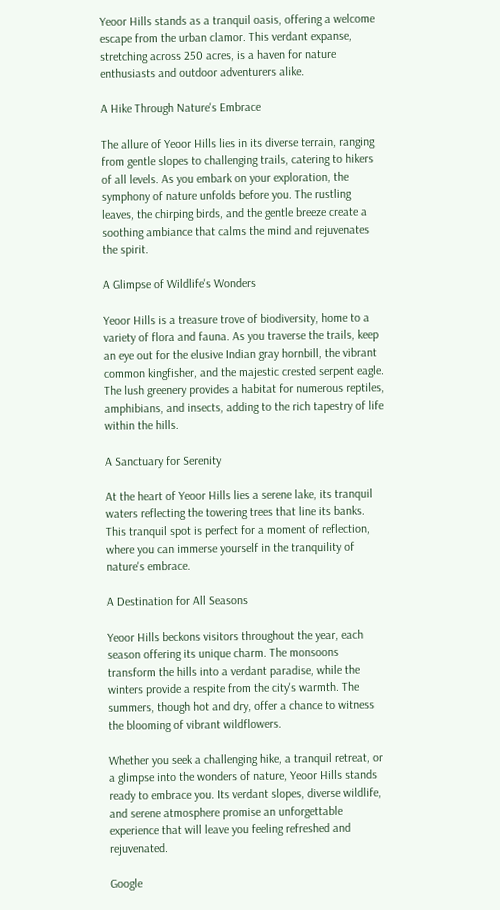Yeoor Hills stands as a tranquil oasis, offering a welcome escape from the urban clamor. This verdant expanse, stretching across 250 acres, is a haven for nature enthusiasts and outdoor adventurers alike.

A Hike Through Nature's Embrace

The allure of Yeoor Hills lies in its diverse terrain, ranging from gentle slopes to challenging trails, catering to hikers of all levels. As you embark on your exploration, the symphony of nature unfolds before you. The rustling leaves, the chirping birds, and the gentle breeze create a soothing ambiance that calms the mind and rejuvenates the spirit.

A Glimpse of Wildlife's Wonders

Yeoor Hills is a treasure trove of biodiversity, home to a variety of flora and fauna. As you traverse the trails, keep an eye out for the elusive Indian gray hornbill, the vibrant common kingfisher, and the majestic crested serpent eagle. The lush greenery provides a habitat for numerous reptiles, amphibians, and insects, adding to the rich tapestry of life within the hills.

A Sanctuary for Serenity

At the heart of Yeoor Hills lies a serene lake, its tranquil waters reflecting the towering trees that line its banks. This tranquil spot is perfect for a moment of reflection, where you can immerse yourself in the tranquility of nature's embrace.

A Destination for All Seasons

Yeoor Hills beckons visitors throughout the year, each season offering its unique charm. The monsoons transform the hills into a verdant paradise, while the winters provide a respite from the city's warmth. The summers, though hot and dry, offer a chance to witness the blooming of vibrant wildflowers.

Whether you seek a challenging hike, a tranquil retreat, or a glimpse into the wonders of nature, Yeoor Hills stands ready to embrace you. Its verdant slopes, diverse wildlife, and serene atmosphere promise an unforgettable experience that will leave you feeling refreshed and rejuvenated.

Google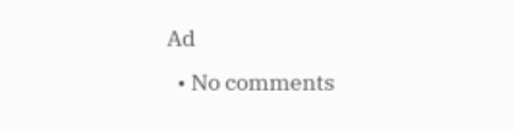Ad
  • No comments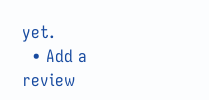yet.
  • Add a review